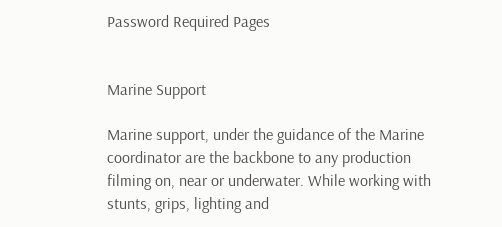Password Required Pages


Marine Support

Marine support, under the guidance of the Marine coordinator are the backbone to any production filming on, near or underwater. While working with stunts, grips, lighting and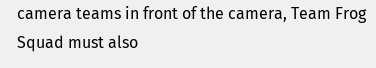camera teams in front of the camera, Team Frog Squad must also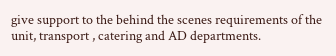give support to the behind the scenes requirements of the unit, transport , catering and AD departments.